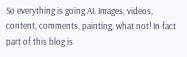So everything is going AI. Images, videos, content, comments, painting, what not! In fact part of this blog is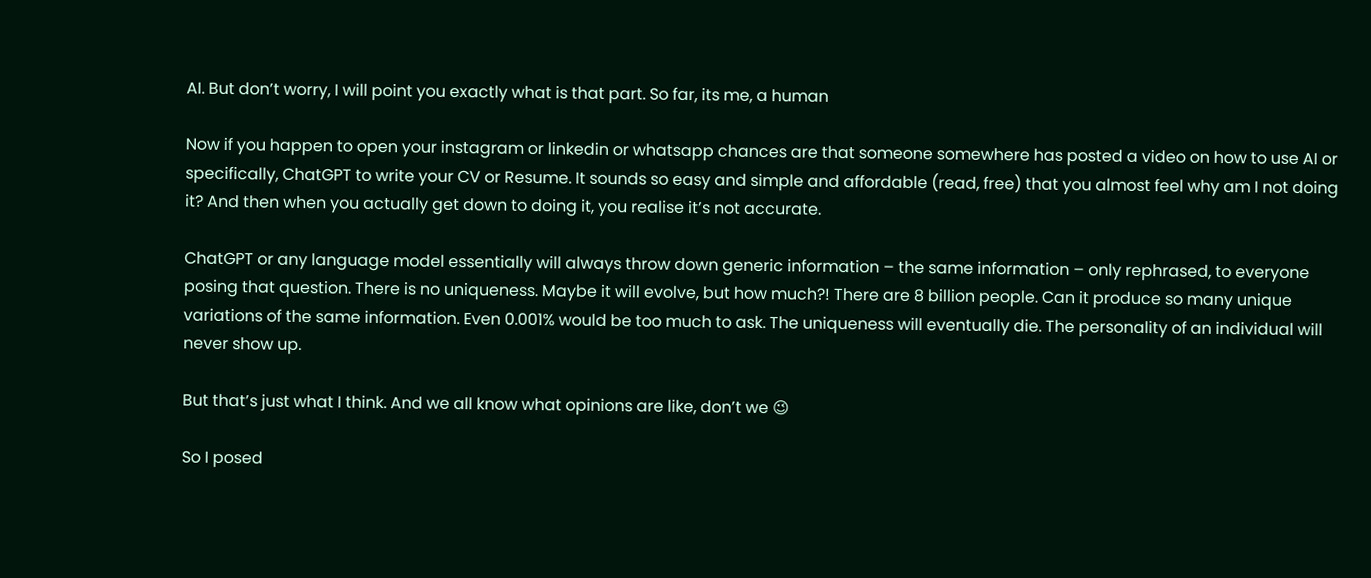AI. But don’t worry, I will point you exactly what is that part. So far, its me, a human

Now if you happen to open your instagram or linkedin or whatsapp chances are that someone somewhere has posted a video on how to use AI or specifically, ChatGPT to write your CV or Resume. It sounds so easy and simple and affordable (read, free) that you almost feel why am I not doing it? And then when you actually get down to doing it, you realise it’s not accurate.

ChatGPT or any language model essentially will always throw down generic information – the same information – only rephrased, to everyone posing that question. There is no uniqueness. Maybe it will evolve, but how much?! There are 8 billion people. Can it produce so many unique variations of the same information. Even 0.001% would be too much to ask. The uniqueness will eventually die. The personality of an individual will never show up.

But that’s just what I think. And we all know what opinions are like, don’t we 😉

So I posed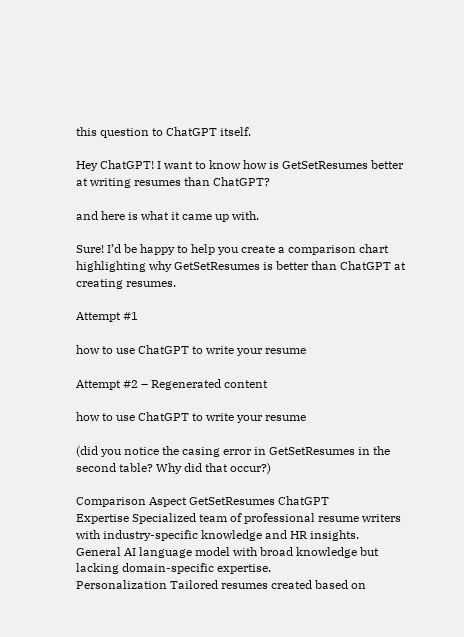this question to ChatGPT itself.

Hey ChatGPT! I want to know how is GetSetResumes better at writing resumes than ChatGPT?

and here is what it came up with.

Sure! I’d be happy to help you create a comparison chart highlighting why GetSetResumes is better than ChatGPT at creating resumes.

Attempt #1

how to use ChatGPT to write your resume

Attempt #2 – Regenerated content

how to use ChatGPT to write your resume

(did you notice the casing error in GetSetResumes in the second table? Why did that occur?)

Comparison Aspect GetSetResumes ChatGPT
Expertise Specialized team of professional resume writers with industry-specific knowledge and HR insights. General AI language model with broad knowledge but lacking domain-specific expertise.
Personalization Tailored resumes created based on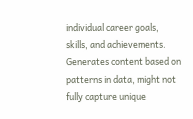individual career goals, skills, and achievements. Generates content based on patterns in data, might not fully capture unique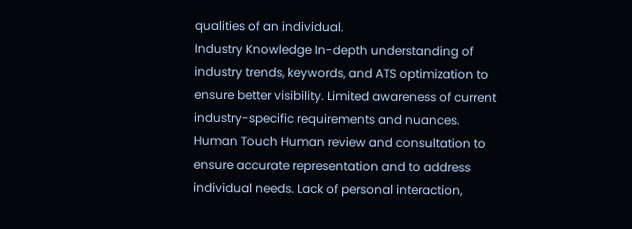qualities of an individual.
Industry Knowledge In-depth understanding of industry trends, keywords, and ATS optimization to ensure better visibility. Limited awareness of current industry-specific requirements and nuances.
Human Touch Human review and consultation to ensure accurate representation and to address individual needs. Lack of personal interaction,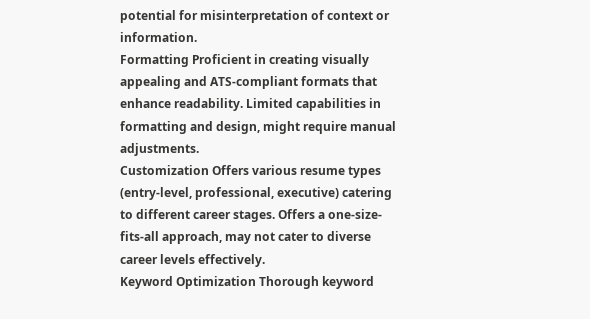potential for misinterpretation of context or information.
Formatting Proficient in creating visually appealing and ATS-compliant formats that enhance readability. Limited capabilities in formatting and design, might require manual adjustments.
Customization Offers various resume types (entry-level, professional, executive) catering to different career stages. Offers a one-size-fits-all approach, may not cater to diverse career levels effectively.
Keyword Optimization Thorough keyword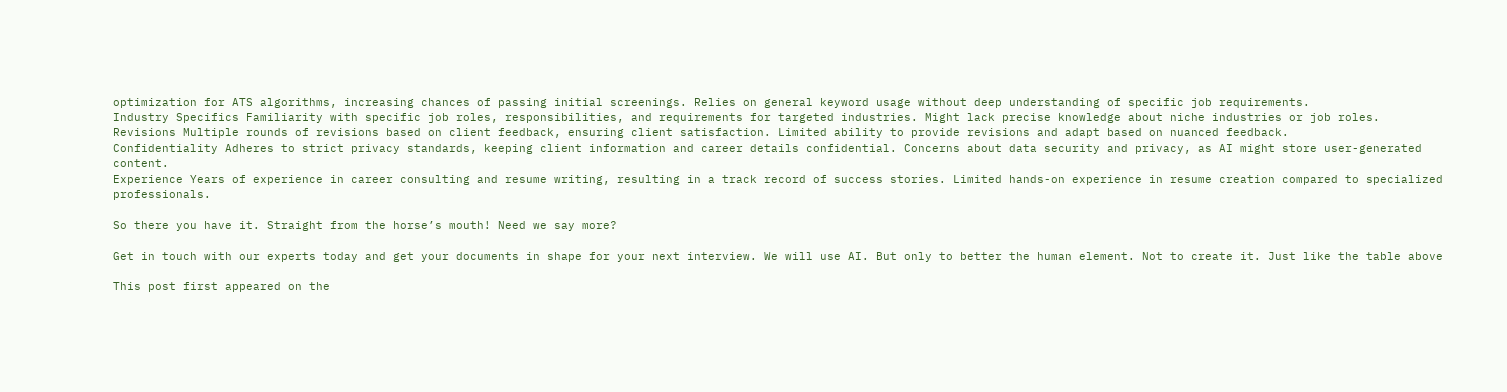optimization for ATS algorithms, increasing chances of passing initial screenings. Relies on general keyword usage without deep understanding of specific job requirements.
Industry Specifics Familiarity with specific job roles, responsibilities, and requirements for targeted industries. Might lack precise knowledge about niche industries or job roles.
Revisions Multiple rounds of revisions based on client feedback, ensuring client satisfaction. Limited ability to provide revisions and adapt based on nuanced feedback.
Confidentiality Adheres to strict privacy standards, keeping client information and career details confidential. Concerns about data security and privacy, as AI might store user-generated content.
Experience Years of experience in career consulting and resume writing, resulting in a track record of success stories. Limited hands-on experience in resume creation compared to specialized professionals.

So there you have it. Straight from the horse’s mouth! Need we say more?

Get in touch with our experts today and get your documents in shape for your next interview. We will use AI. But only to better the human element. Not to create it. Just like the table above

This post first appeared on the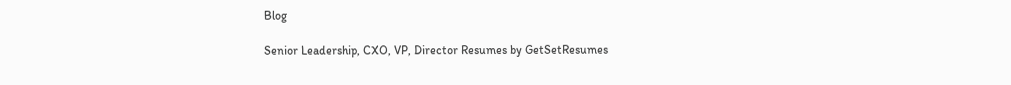Blog

Senior Leadership, CXO, VP, Director Resumes by GetSetResumes